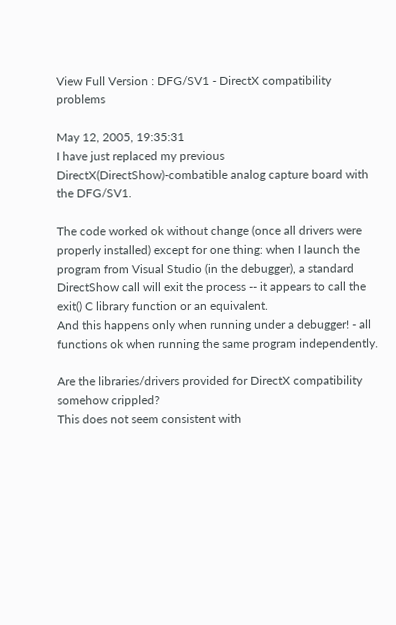View Full Version : DFG/SV1 - DirectX compatibility problems

May 12, 2005, 19:35:31
I have just replaced my previous DirectX(DirectShow)-combatible analog capture board with the DFG/SV1.

The code worked ok without change (once all drivers were properly installed) except for one thing: when I launch the program from Visual Studio (in the debugger), a standard DirectShow call will exit the process -- it appears to call the exit() C library function or an equivalent.
And this happens only when running under a debugger! - all functions ok when running the same program independently.

Are the libraries/drivers provided for DirectX compatibility somehow crippled?
This does not seem consistent with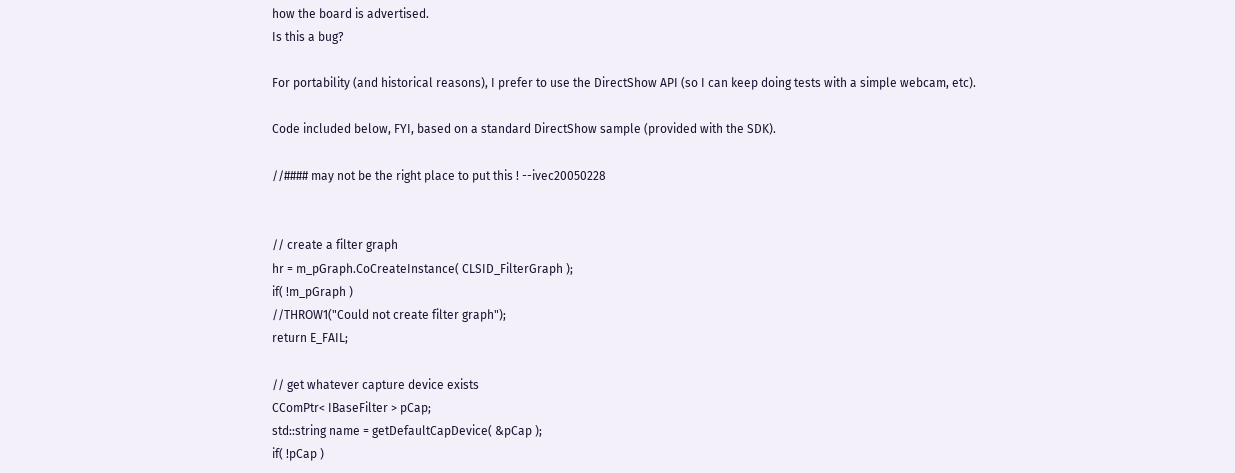how the board is advertised.
Is this a bug?

For portability (and historical reasons), I prefer to use the DirectShow API (so I can keep doing tests with a simple webcam, etc).

Code included below, FYI, based on a standard DirectShow sample (provided with the SDK).

//#### may not be the right place to put this ! --ivec20050228


// create a filter graph
hr = m_pGraph.CoCreateInstance( CLSID_FilterGraph );
if( !m_pGraph )
//THROW1("Could not create filter graph");
return E_FAIL;

// get whatever capture device exists
CComPtr< IBaseFilter > pCap;
std::string name = getDefaultCapDevice( &pCap );
if( !pCap )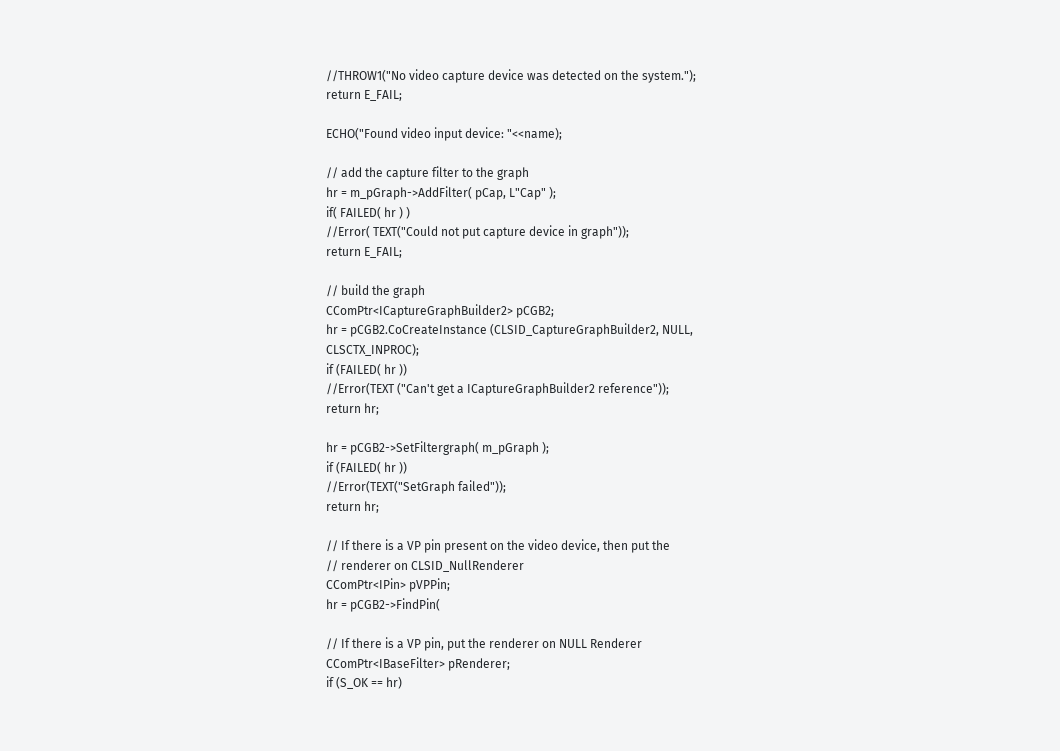//THROW1("No video capture device was detected on the system.");
return E_FAIL;

ECHO("Found video input device: "<<name);

// add the capture filter to the graph
hr = m_pGraph->AddFilter( pCap, L"Cap" );
if( FAILED( hr ) )
//Error( TEXT("Could not put capture device in graph"));
return E_FAIL;

// build the graph
CComPtr<ICaptureGraphBuilder2> pCGB2;
hr = pCGB2.CoCreateInstance (CLSID_CaptureGraphBuilder2, NULL, CLSCTX_INPROC);
if (FAILED( hr ))
//Error(TEXT ("Can't get a ICaptureGraphBuilder2 reference"));
return hr;

hr = pCGB2->SetFiltergraph( m_pGraph );
if (FAILED( hr ))
//Error(TEXT("SetGraph failed"));
return hr;

// If there is a VP pin present on the video device, then put the
// renderer on CLSID_NullRenderer
CComPtr<IPin> pVPPin;
hr = pCGB2->FindPin(

// If there is a VP pin, put the renderer on NULL Renderer
CComPtr<IBaseFilter> pRenderer;
if (S_OK == hr)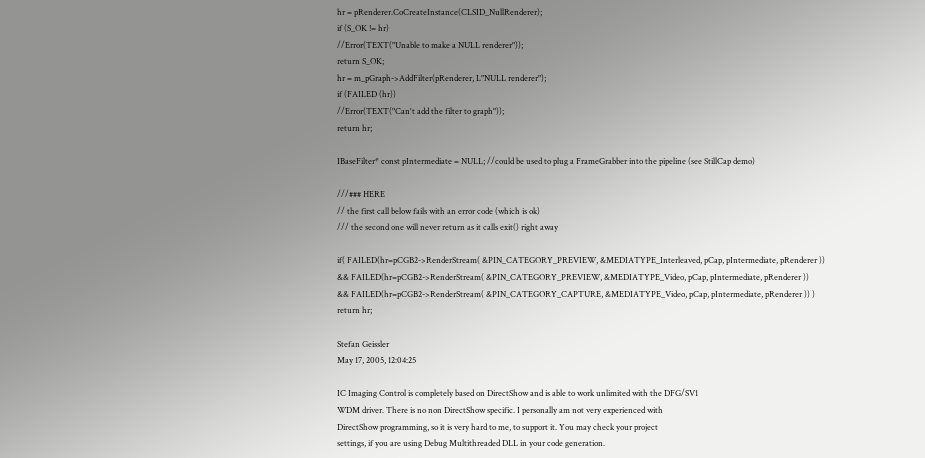hr = pRenderer.CoCreateInstance(CLSID_NullRenderer);
if (S_OK != hr)
//Error(TEXT("Unable to make a NULL renderer"));
return S_OK;
hr = m_pGraph->AddFilter(pRenderer, L"NULL renderer");
if (FAILED (hr))
//Error(TEXT("Can't add the filter to graph"));
return hr;

IBaseFilter* const pIntermediate = NULL; //could be used to plug a FrameGrabber into the pipeline (see StillCap demo)

///### HERE
// the first call below fails with an error code (which is ok)
/// the second one will never return as it calls exit() right away

if( FAILED(hr=pCGB2->RenderStream( &PIN_CATEGORY_PREVIEW, &MEDIATYPE_Interleaved, pCap, pIntermediate, pRenderer ))
&& FAILED(hr=pCGB2->RenderStream( &PIN_CATEGORY_PREVIEW, &MEDIATYPE_Video, pCap, pIntermediate, pRenderer ))
&& FAILED(hr=pCGB2->RenderStream( &PIN_CATEGORY_CAPTURE, &MEDIATYPE_Video, pCap, pIntermediate, pRenderer )) )
return hr;

Stefan Geissler
May 17, 2005, 12:04:25

IC Imaging Control is completely based on DirectShow and is able to work unlimited with the DFG/SV1
WDM driver. There is no non DirectShow specific. I personally am not very experienced with
DirectShow programming, so it is very hard to me, to support it. You may check your project
settings, if you are using Debug Multithreaded DLL in your code generation.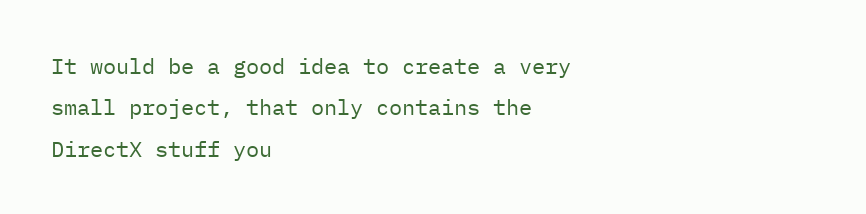It would be a good idea to create a very small project, that only contains the DirectX stuff you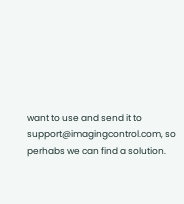want to use and send it to support@imagingcontrol.com, so perhabs we can find a solution.